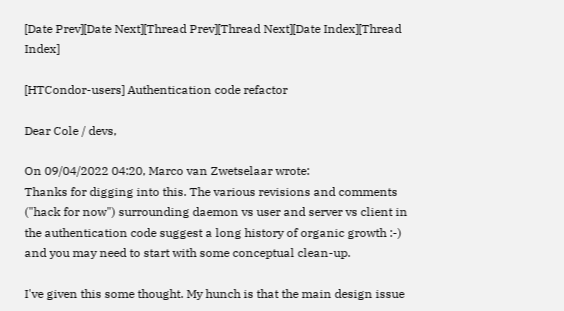[Date Prev][Date Next][Thread Prev][Thread Next][Date Index][Thread Index]

[HTCondor-users] Authentication code refactor

Dear Cole / devs,

On 09/04/2022 04:20, Marco van Zwetselaar wrote:
Thanks for digging into this. The various revisions and comments ("hack for now") surrounding daemon vs user and server vs client in the authentication code suggest a long history of organic growth :-) and you may need to start with some conceptual clean-up.

I've given this some thought. My hunch is that the main design issue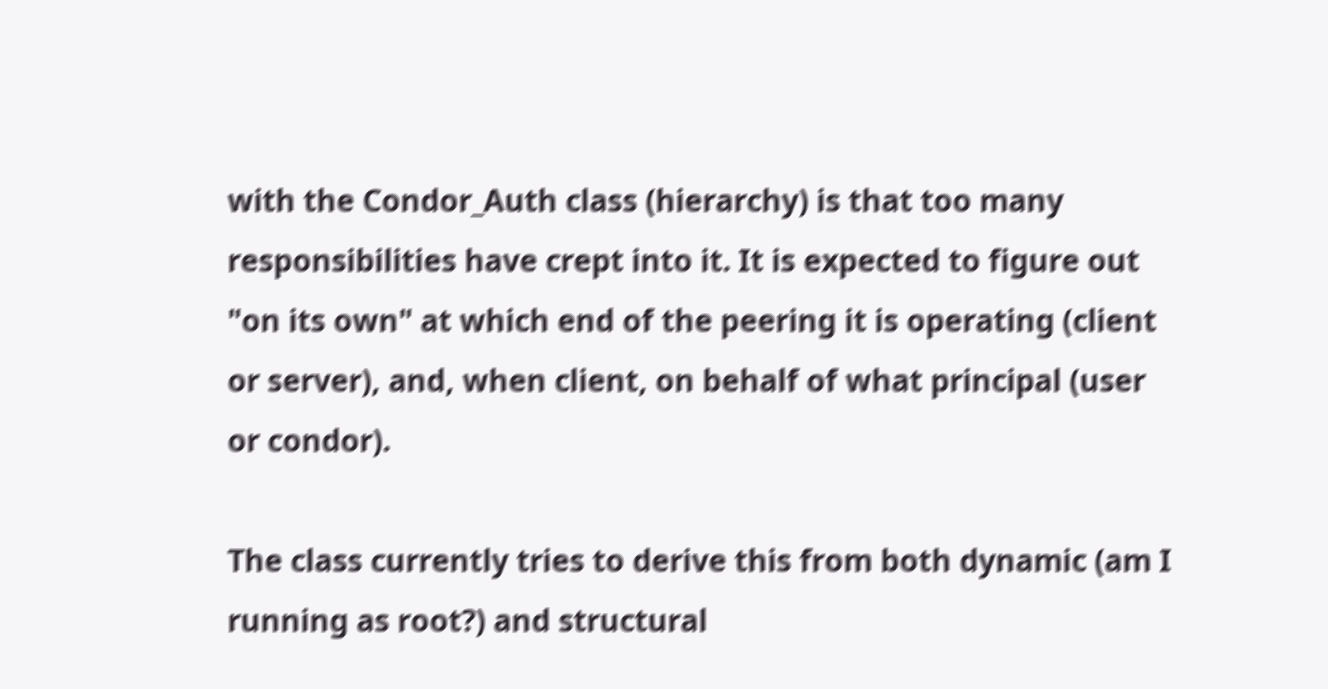with the Condor_Auth class (hierarchy) is that too many responsibilities have crept into it. It is expected to figure out "on its own" at which end of the peering it is operating (client or server), and, when client, on behalf of what principal (user or condor).

The class currently tries to derive this from both dynamic (am I running as root?) and structural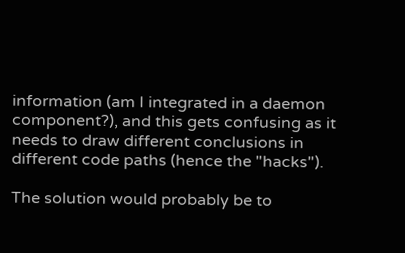information (am I integrated in a daemon component?), and this gets confusing as it needs to draw different conclusions in different code paths (hence the "hacks").

The solution would probably be to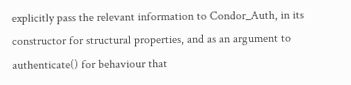explicitly pass the relevant information to Condor_Auth, in its constructor for structural properties, and as an argument to authenticate() for behaviour that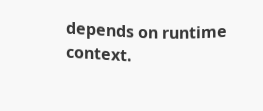depends on runtime context.